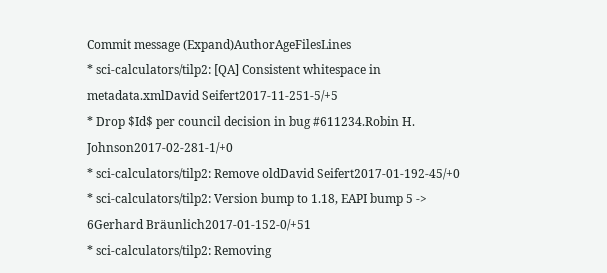Commit message (Expand)AuthorAgeFilesLines
* sci-calculators/tilp2: [QA] Consistent whitespace in metadata.xmlDavid Seifert2017-11-251-5/+5
* Drop $Id$ per council decision in bug #611234.Robin H. Johnson2017-02-281-1/+0
* sci-calculators/tilp2: Remove oldDavid Seifert2017-01-192-45/+0
* sci-calculators/tilp2: Version bump to 1.18, EAPI bump 5 -> 6Gerhard Bräunlich2017-01-152-0/+51
* sci-calculators/tilp2: Removing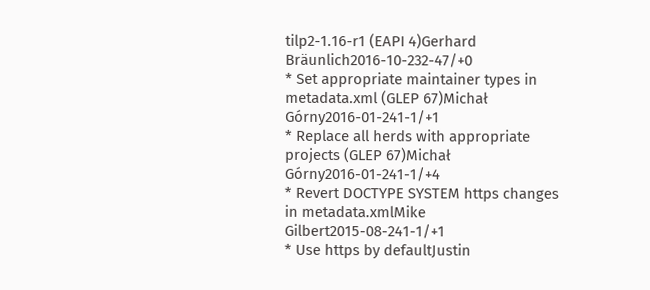tilp2-1.16-r1 (EAPI 4)Gerhard Bräunlich2016-10-232-47/+0
* Set appropriate maintainer types in metadata.xml (GLEP 67)Michał Górny2016-01-241-1/+1
* Replace all herds with appropriate projects (GLEP 67)Michał Górny2016-01-241-1/+4
* Revert DOCTYPE SYSTEM https changes in metadata.xmlMike Gilbert2015-08-241-1/+1
* Use https by defaultJustin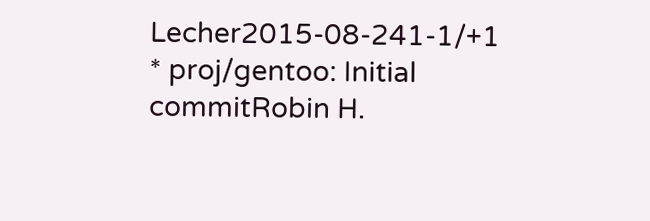Lecher2015-08-241-1/+1
* proj/gentoo: Initial commitRobin H.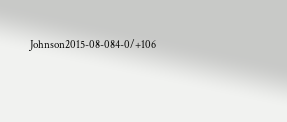Johnson2015-08-084-0/+106